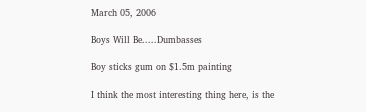March 05, 2006

Boys Will Be.....Dumbasses

Boy sticks gum on $1.5m painting

I think the most interesting thing here, is the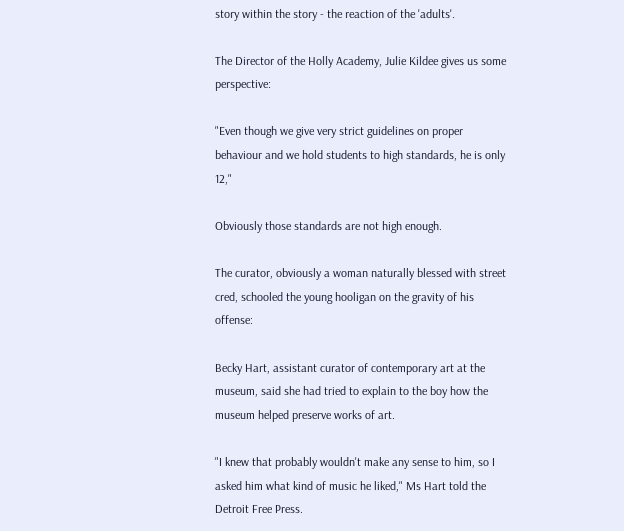story within the story - the reaction of the 'adults'.

The Director of the Holly Academy, Julie Kildee gives us some perspective:

"Even though we give very strict guidelines on proper behaviour and we hold students to high standards, he is only 12,"

Obviously those standards are not high enough.

The curator, obviously a woman naturally blessed with street cred, schooled the young hooligan on the gravity of his offense:

Becky Hart, assistant curator of contemporary art at the museum, said she had tried to explain to the boy how the museum helped preserve works of art.

"I knew that probably wouldn't make any sense to him, so I asked him what kind of music he liked," Ms Hart told the Detroit Free Press.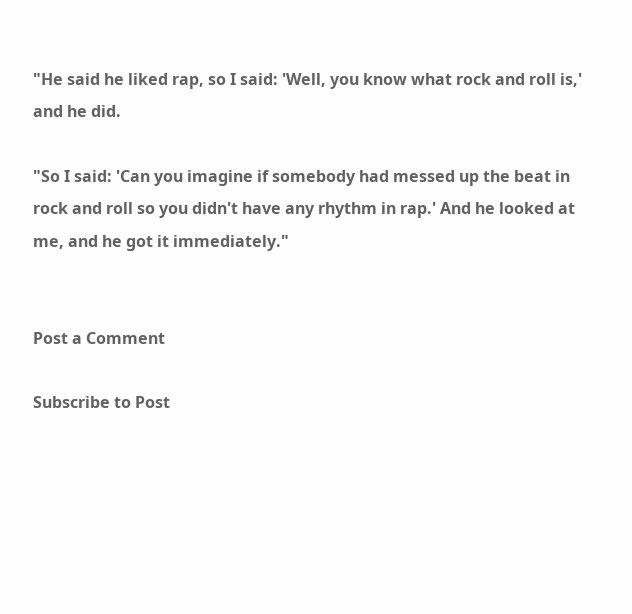"He said he liked rap, so I said: 'Well, you know what rock and roll is,' and he did.

"So I said: 'Can you imagine if somebody had messed up the beat in rock and roll so you didn't have any rhythm in rap.' And he looked at me, and he got it immediately."


Post a Comment

Subscribe to Post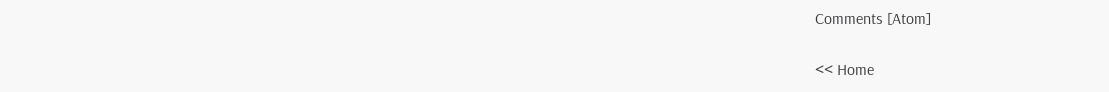Comments [Atom]

<< Home